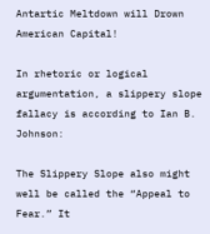Antartic Meltdown will Drown American Capital!

In rhetoric or logical argumentation, a slippery slope fallacy is according to Ian B. Johnson:

The Slippery Slope also might well be called the “Appeal to Fear.” It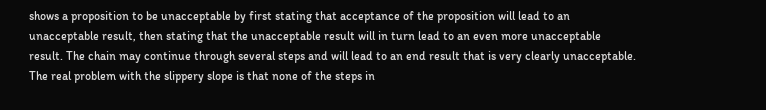shows a proposition to be unacceptable by first stating that acceptance of the proposition will lead to an unacceptable result, then stating that the unacceptable result will in turn lead to an even more unacceptable result. The chain may continue through several steps and will lead to an end result that is very clearly unacceptable. The real problem with the slippery slope is that none of the steps in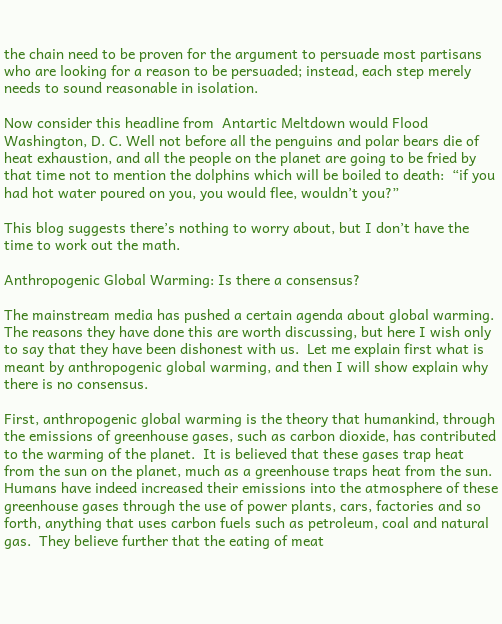the chain need to be proven for the argument to persuade most partisans who are looking for a reason to be persuaded; instead, each step merely needs to sound reasonable in isolation.

Now consider this headline from  Antartic Meltdown would Flood Washington, D. C. Well not before all the penguins and polar bears die of heat exhaustion, and all the people on the planet are going to be fried by that time not to mention the dolphins which will be boiled to death:  “if you had hot water poured on you, you would flee, wouldn’t you?”

This blog suggests there’s nothing to worry about, but I don’t have the time to work out the math.

Anthropogenic Global Warming: Is there a consensus?

The mainstream media has pushed a certain agenda about global warming.  The reasons they have done this are worth discussing, but here I wish only to say that they have been dishonest with us.  Let me explain first what is meant by anthropogenic global warming, and then I will show explain why there is no consensus.

First, anthropogenic global warming is the theory that humankind, through the emissions of greenhouse gases, such as carbon dioxide, has contributed to the warming of the planet.  It is believed that these gases trap heat from the sun on the planet, much as a greenhouse traps heat from the sun.  Humans have indeed increased their emissions into the atmosphere of these greenhouse gases through the use of power plants, cars, factories and so forth, anything that uses carbon fuels such as petroleum, coal and natural gas.  They believe further that the eating of meat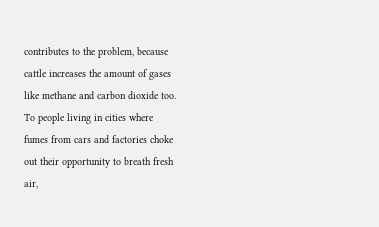contributes to the problem, because cattle increases the amount of gases like methane and carbon dioxide too.  To people living in cities where fumes from cars and factories choke out their opportunity to breath fresh air,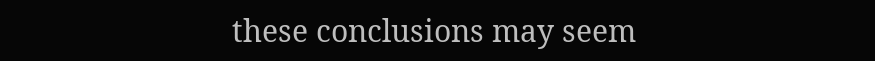these conclusions may seem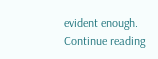evident enough.
Continue reading